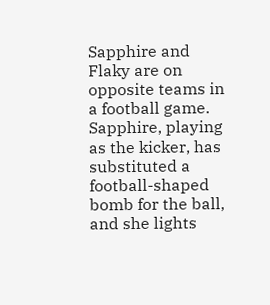Sapphire and Flaky are on opposite teams in a football game. Sapphire, playing as the kicker, has substituted a football-shaped bomb for the ball, and she lights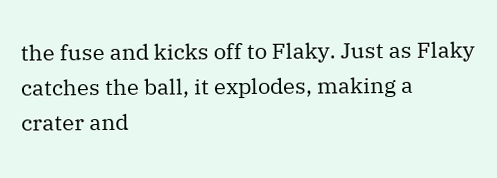the fuse and kicks off to Flaky. Just as Flaky catches the ball, it explodes, making a crater and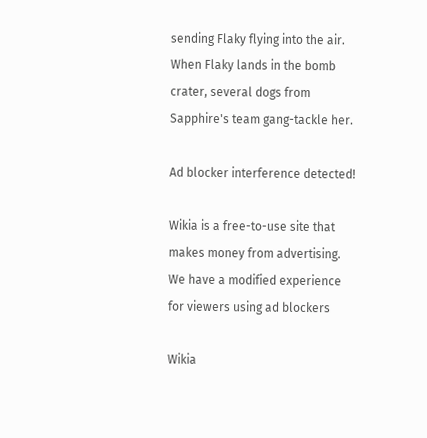sending Flaky flying into the air. When Flaky lands in the bomb crater, several dogs from Sapphire's team gang-tackle her.

Ad blocker interference detected!

Wikia is a free-to-use site that makes money from advertising. We have a modified experience for viewers using ad blockers

Wikia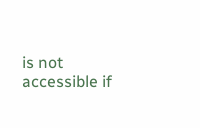is not accessible if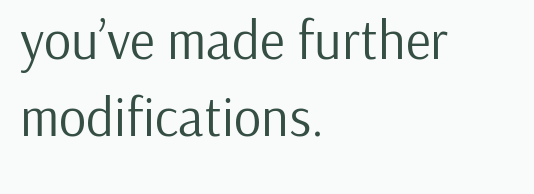you’ve made further modifications.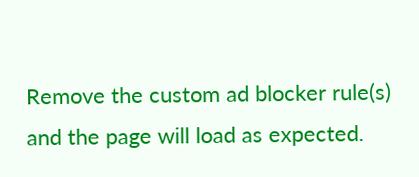Remove the custom ad blocker rule(s) and the page will load as expected.